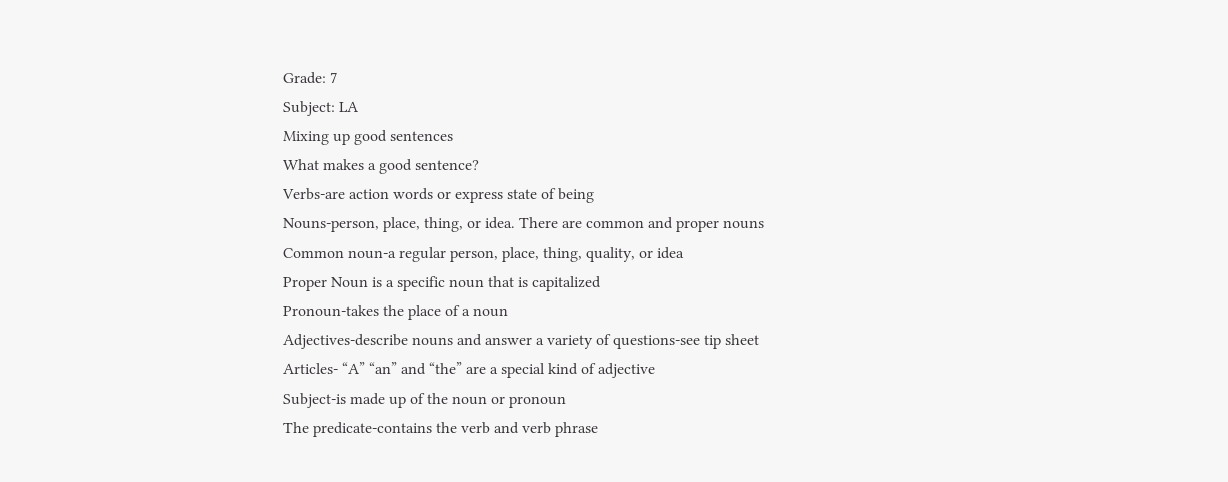Grade: 7
Subject: LA
Mixing up good sentences
What makes a good sentence?
Verbs-are action words or express state of being
Nouns-person, place, thing, or idea. There are common and proper nouns
Common noun-a regular person, place, thing, quality, or idea
Proper Noun is a specific noun that is capitalized
Pronoun-takes the place of a noun
Adjectives-describe nouns and answer a variety of questions-see tip sheet
Articles- “A” “an” and “the” are a special kind of adjective
Subject-is made up of the noun or pronoun
The predicate-contains the verb and verb phrase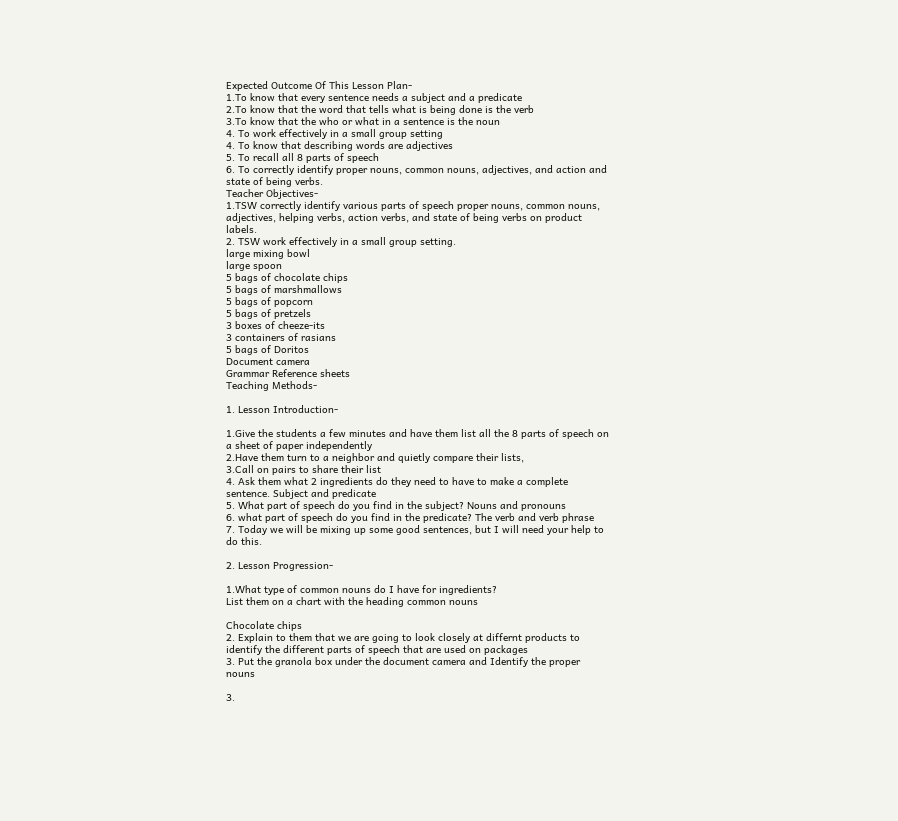Expected Outcome Of This Lesson Plan-
1.To know that every sentence needs a subject and a predicate
2.To know that the word that tells what is being done is the verb
3.To know that the who or what in a sentence is the noun
4. To work effectively in a small group setting
4. To know that describing words are adjectives
5. To recall all 8 parts of speech
6. To correctly identify proper nouns, common nouns, adjectives, and action and state of being verbs.
Teacher Objectives-
1.TSW correctly identify various parts of speech proper nouns, common nouns, adjectives, helping verbs, action verbs, and state of being verbs on product labels.
2. TSW work effectively in a small group setting.
large mixing bowl
large spoon
5 bags of chocolate chips
5 bags of marshmallows
5 bags of popcorn
5 bags of pretzels
3 boxes of cheeze-its
3 containers of rasians
5 bags of Doritos
Document camera
Grammar Reference sheets
Teaching Methods-

1. Lesson Introduction-

1.Give the students a few minutes and have them list all the 8 parts of speech on a sheet of paper independently
2.Have them turn to a neighbor and quietly compare their lists,
3.Call on pairs to share their list
4. Ask them what 2 ingredients do they need to have to make a complete sentence. Subject and predicate
5. What part of speech do you find in the subject? Nouns and pronouns
6. what part of speech do you find in the predicate? The verb and verb phrase
7. Today we will be mixing up some good sentences, but I will need your help to do this.

2. Lesson Progression-

1.What type of common nouns do I have for ingredients?
List them on a chart with the heading common nouns

Chocolate chips
2. Explain to them that we are going to look closely at differnt products to identify the different parts of speech that are used on packages
3. Put the granola box under the document camera and Identify the proper nouns

3.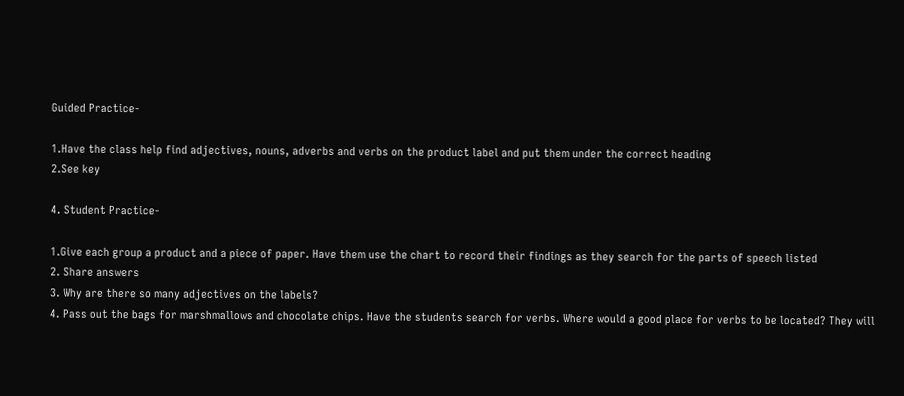Guided Practice-

1.Have the class help find adjectives, nouns, adverbs and verbs on the product label and put them under the correct heading
2.See key

4. Student Practice-

1.Give each group a product and a piece of paper. Have them use the chart to record their findings as they search for the parts of speech listed
2. Share answers
3. Why are there so many adjectives on the labels?
4. Pass out the bags for marshmallows and chocolate chips. Have the students search for verbs. Where would a good place for verbs to be located? They will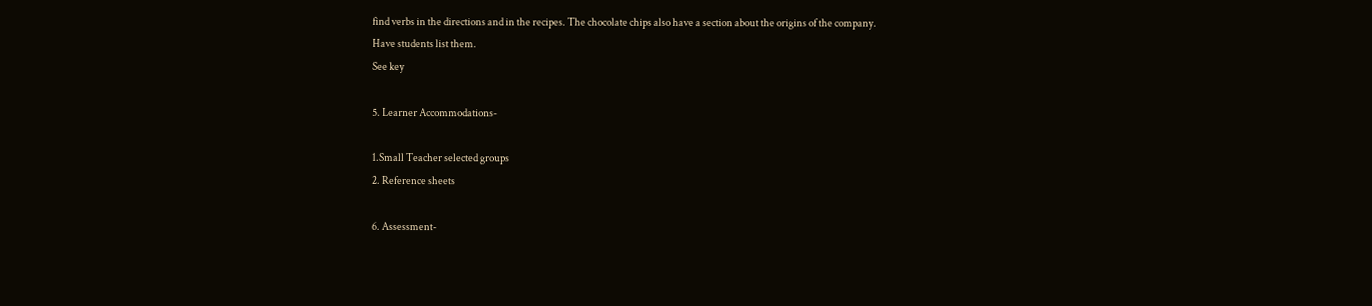find verbs in the directions and in the recipes. The chocolate chips also have a section about the origins of the company.
Have students list them.
See key

5. Learner Accommodations-

1.Small Teacher selected groups
2. Reference sheets

6. Assessment-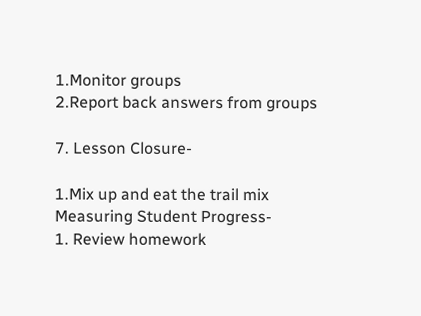1.Monitor groups
2.Report back answers from groups

7. Lesson Closure-

1.Mix up and eat the trail mix
Measuring Student Progress-
1. Review homework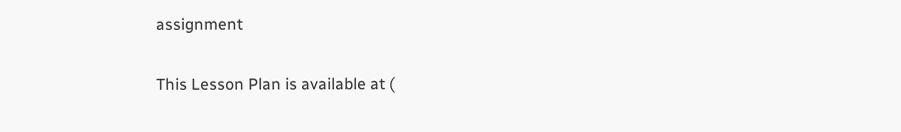assignment

This Lesson Plan is available at (